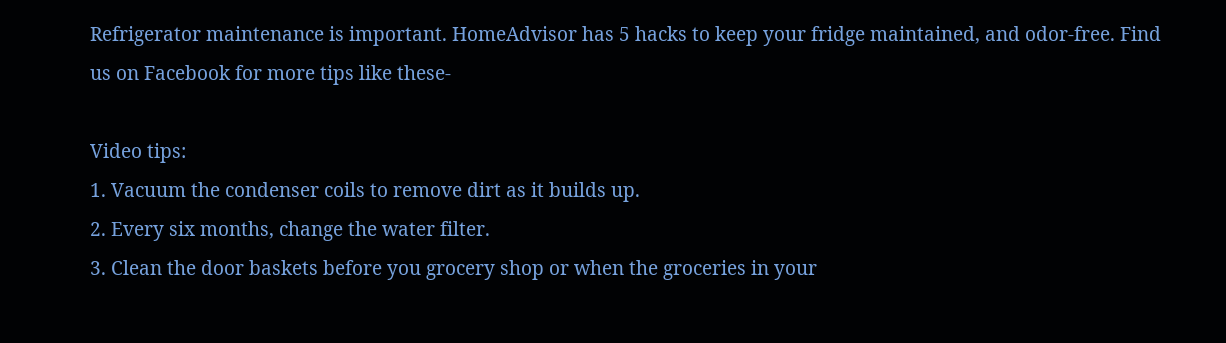Refrigerator maintenance is important. HomeAdvisor has 5 hacks to keep your fridge maintained, and odor-free. Find us on Facebook for more tips like these-

Video tips:
1. Vacuum the condenser coils to remove dirt as it builds up.
2. Every six months, change the water filter.
3. Clean the door baskets before you grocery shop or when the groceries in your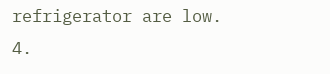refrigerator are low.
4.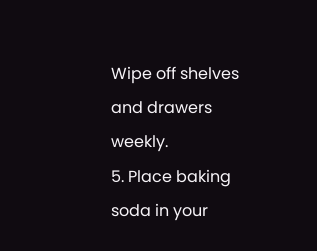Wipe off shelves and drawers weekly.
5. Place baking soda in your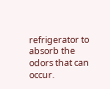refrigerator to absorb the odors that can occur.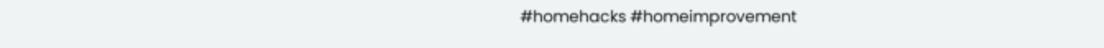#homehacks #homeimprovement